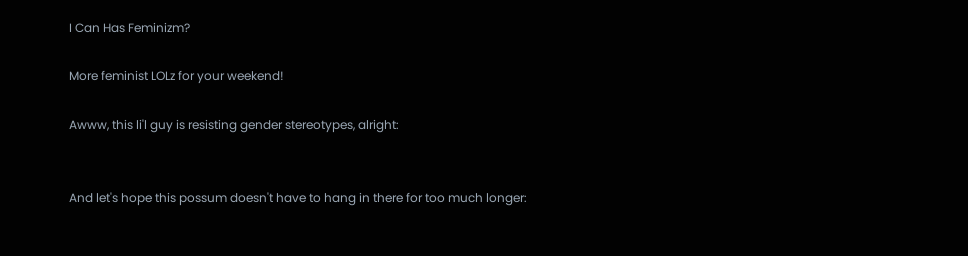I Can Has Feminizm?

More feminist LOLz for your weekend!

Awww, this li'l guy is resisting gender stereotypes, alright:


And let's hope this possum doesn't have to hang in there for too much longer: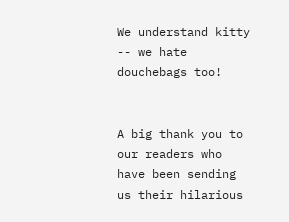We understand kitty -- we hate douchebags too!


A big thank you to our readers who have been sending us their hilarious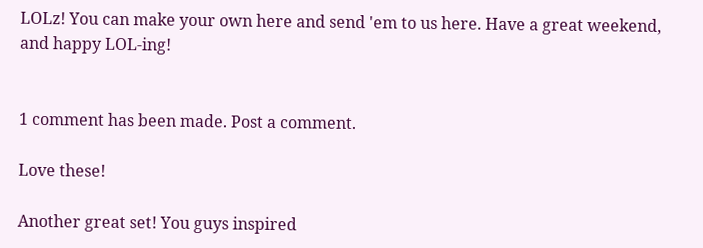LOLz! You can make your own here and send 'em to us here. Have a great weekend, and happy LOL-ing!


1 comment has been made. Post a comment.

Love these!

Another great set! You guys inspired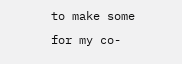to make some for my co-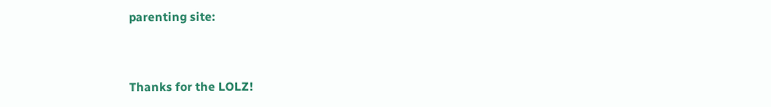parenting site:


Thanks for the LOLZ!